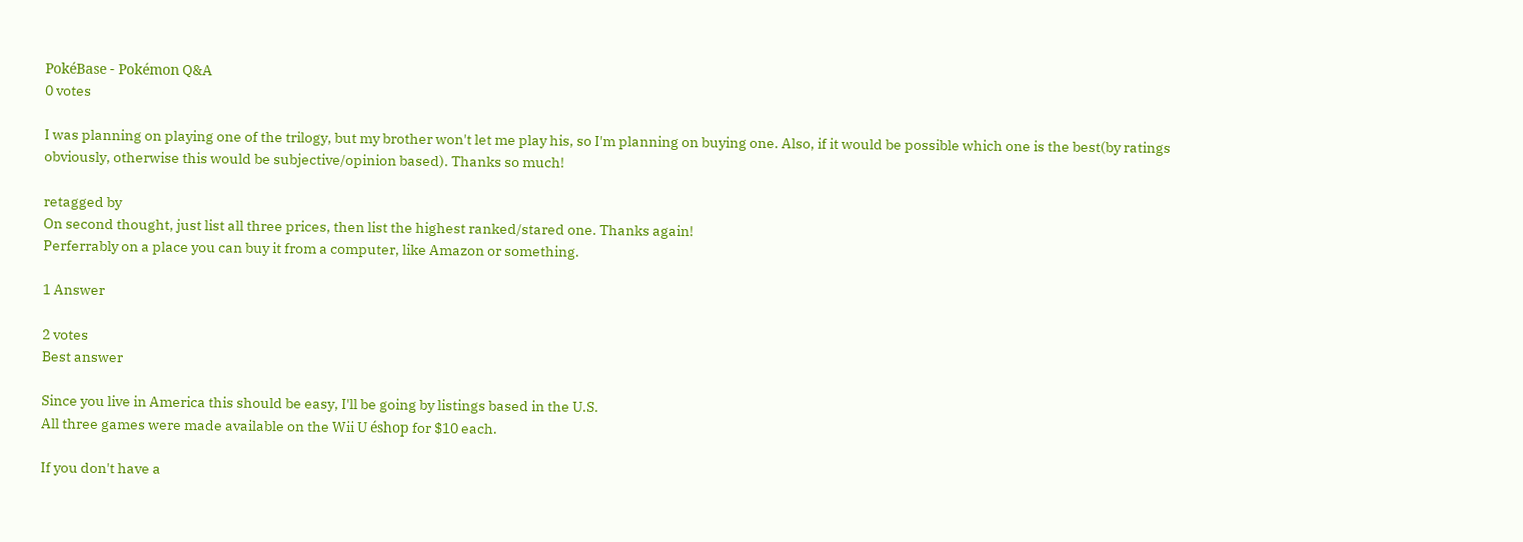PokéBase - Pokémon Q&A
0 votes

I was planning on playing one of the trilogy, but my brother won't let me play his, so I'm planning on buying one. Also, if it would be possible which one is the best(by ratings obviously, otherwise this would be subjective/opinion based). Thanks so much!

retagged by
On second thought, just list all three prices, then list the highest ranked/stared one. Thanks again!
Perferrably on a place you can buy it from a computer, like Amazon or something.

1 Answer

2 votes
Best answer

Since you live in America this should be easy, I'll be going by listings based in the U.S.
All three games were made available on the Wii U éshop for $10 each.

If you don't have a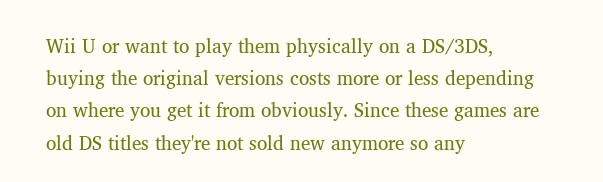Wii U or want to play them physically on a DS/3DS, buying the original versions costs more or less depending on where you get it from obviously. Since these games are old DS titles they're not sold new anymore so any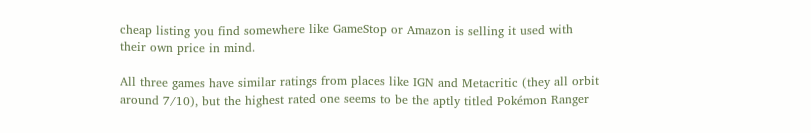cheap listing you find somewhere like GameStop or Amazon is selling it used with their own price in mind.

All three games have similar ratings from places like IGN and Metacritic (they all orbit around 7/10), but the highest rated one seems to be the aptly titled Pokémon Ranger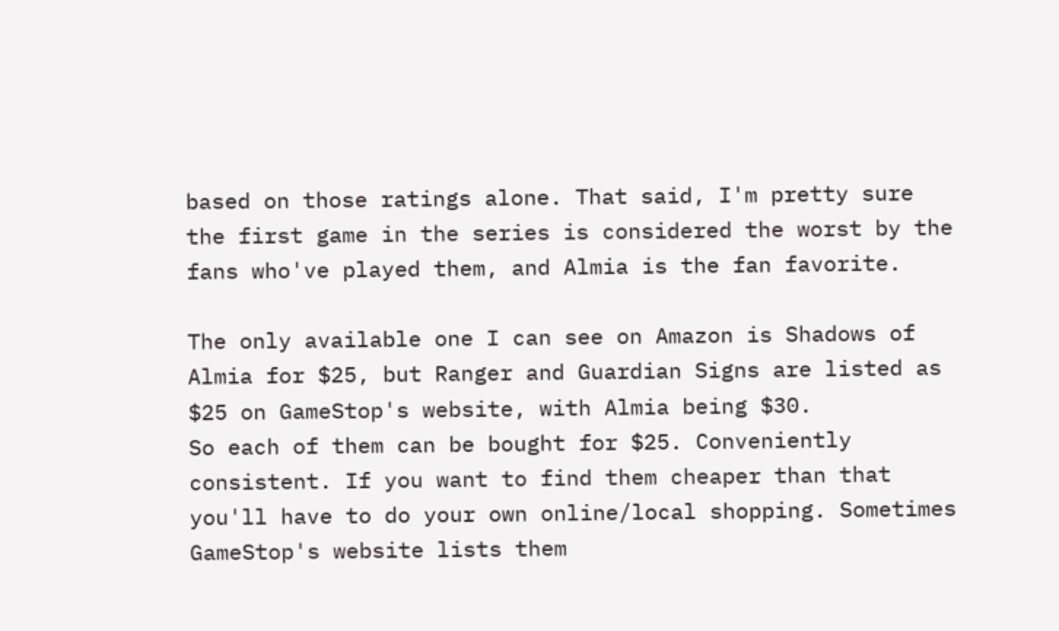based on those ratings alone. That said, I'm pretty sure the first game in the series is considered the worst by the fans who've played them, and Almia is the fan favorite.

The only available one I can see on Amazon is Shadows of Almia for $25, but Ranger and Guardian Signs are listed as $25 on GameStop's website, with Almia being $30.
So each of them can be bought for $25. Conveniently consistent. If you want to find them cheaper than that you'll have to do your own online/local shopping. Sometimes GameStop's website lists them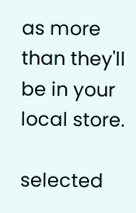as more than they'll be in your local store.

selected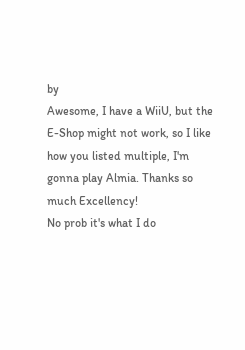by
Awesome, I have a WiiU, but the E-Shop might not work, so I like how you listed multiple, I'm gonna play Almia. Thanks so much Excellency!
No prob it's what I do